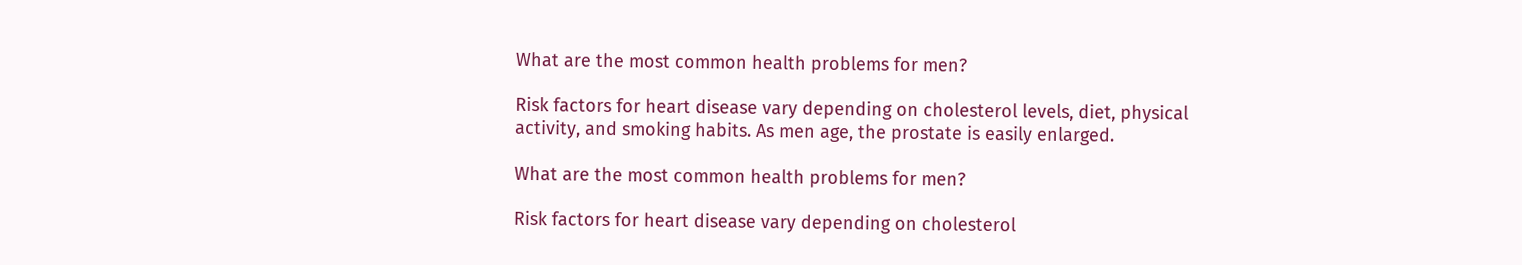What are the most common health problems for men?

Risk factors for heart disease vary depending on cholesterol levels, diet, physical activity, and smoking habits. As men age, the prostate is easily enlarged.

What are the most common health problems for men?

Risk factors for heart disease vary depending on cholesterol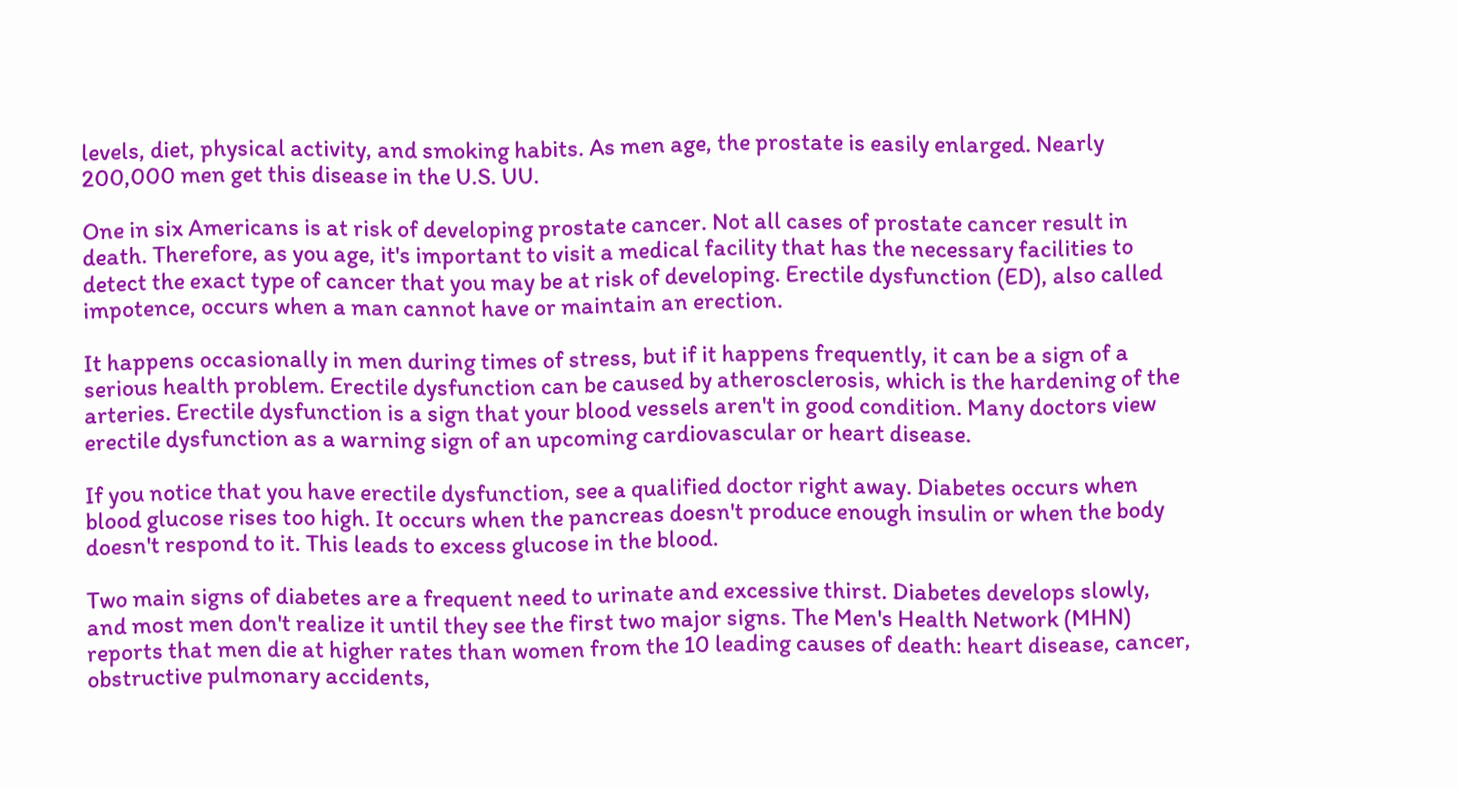levels, diet, physical activity, and smoking habits. As men age, the prostate is easily enlarged. Nearly 200,000 men get this disease in the U.S. UU.

One in six Americans is at risk of developing prostate cancer. Not all cases of prostate cancer result in death. Therefore, as you age, it's important to visit a medical facility that has the necessary facilities to detect the exact type of cancer that you may be at risk of developing. Erectile dysfunction (ED), also called impotence, occurs when a man cannot have or maintain an erection.

It happens occasionally in men during times of stress, but if it happens frequently, it can be a sign of a serious health problem. Erectile dysfunction can be caused by atherosclerosis, which is the hardening of the arteries. Erectile dysfunction is a sign that your blood vessels aren't in good condition. Many doctors view erectile dysfunction as a warning sign of an upcoming cardiovascular or heart disease.

If you notice that you have erectile dysfunction, see a qualified doctor right away. Diabetes occurs when blood glucose rises too high. It occurs when the pancreas doesn't produce enough insulin or when the body doesn't respond to it. This leads to excess glucose in the blood.

Two main signs of diabetes are a frequent need to urinate and excessive thirst. Diabetes develops slowly, and most men don't realize it until they see the first two major signs. The Men's Health Network (MHN) reports that men die at higher rates than women from the 10 leading causes of death: heart disease, cancer, obstructive pulmonary accidents,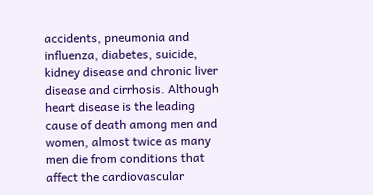accidents, pneumonia and influenza, diabetes, suicide, kidney disease and chronic liver disease and cirrhosis. Although heart disease is the leading cause of death among men and women, almost twice as many men die from conditions that affect the cardiovascular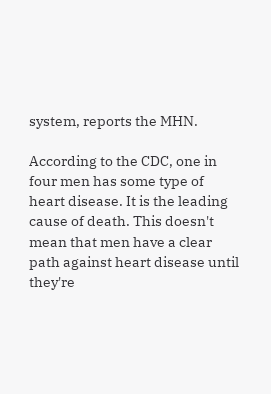system, reports the MHN.

According to the CDC, one in four men has some type of heart disease. It is the leading cause of death. This doesn't mean that men have a clear path against heart disease until they're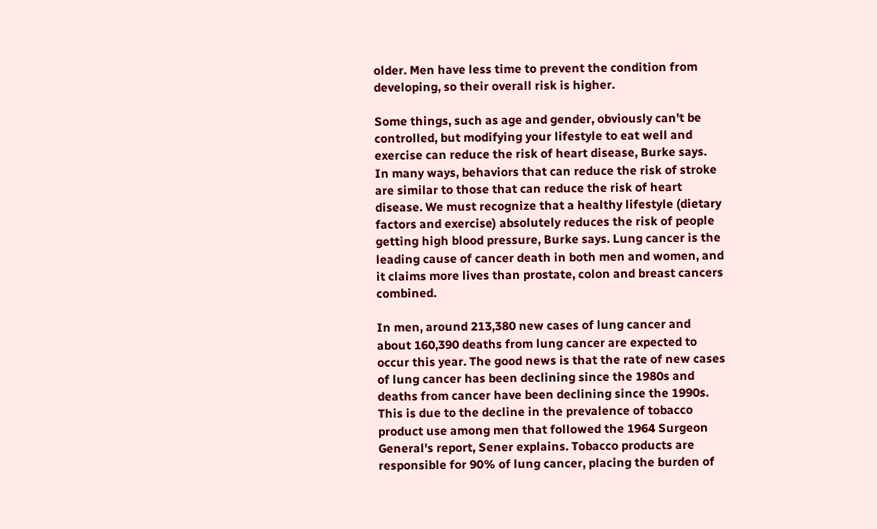older. Men have less time to prevent the condition from developing, so their overall risk is higher.

Some things, such as age and gender, obviously can't be controlled, but modifying your lifestyle to eat well and exercise can reduce the risk of heart disease, Burke says. In many ways, behaviors that can reduce the risk of stroke are similar to those that can reduce the risk of heart disease. We must recognize that a healthy lifestyle (dietary factors and exercise) absolutely reduces the risk of people getting high blood pressure, Burke says. Lung cancer is the leading cause of cancer death in both men and women, and it claims more lives than prostate, colon and breast cancers combined.

In men, around 213,380 new cases of lung cancer and about 160,390 deaths from lung cancer are expected to occur this year. The good news is that the rate of new cases of lung cancer has been declining since the 1980s and deaths from cancer have been declining since the 1990s. This is due to the decline in the prevalence of tobacco product use among men that followed the 1964 Surgeon General's report, Sener explains. Tobacco products are responsible for 90% of lung cancer, placing the burden of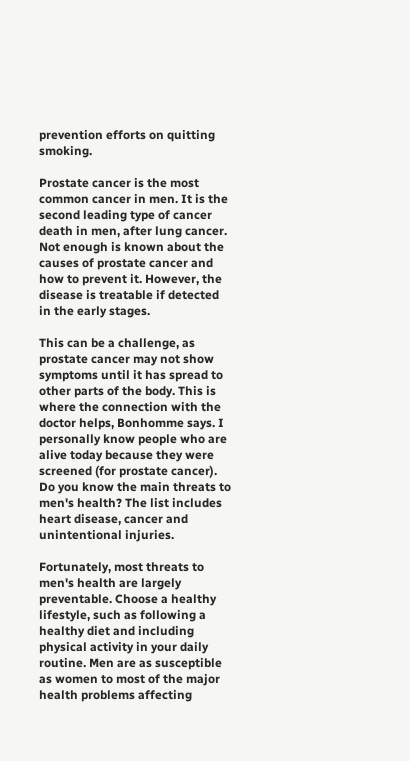prevention efforts on quitting smoking.

Prostate cancer is the most common cancer in men. It is the second leading type of cancer death in men, after lung cancer. Not enough is known about the causes of prostate cancer and how to prevent it. However, the disease is treatable if detected in the early stages.

This can be a challenge, as prostate cancer may not show symptoms until it has spread to other parts of the body. This is where the connection with the doctor helps, Bonhomme says. I personally know people who are alive today because they were screened (for prostate cancer). Do you know the main threats to men's health? The list includes heart disease, cancer and unintentional injuries.

Fortunately, most threats to men's health are largely preventable. Choose a healthy lifestyle, such as following a healthy diet and including physical activity in your daily routine. Men are as susceptible as women to most of the major health problems affecting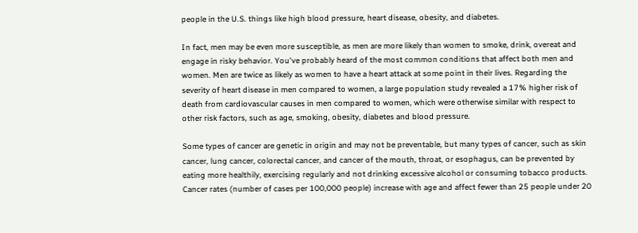people in the U.S. things like high blood pressure, heart disease, obesity, and diabetes.

In fact, men may be even more susceptible, as men are more likely than women to smoke, drink, overeat and engage in risky behavior. You've probably heard of the most common conditions that affect both men and women. Men are twice as likely as women to have a heart attack at some point in their lives. Regarding the severity of heart disease in men compared to women, a large population study revealed a 17% higher risk of death from cardiovascular causes in men compared to women, which were otherwise similar with respect to other risk factors, such as age, smoking, obesity, diabetes and blood pressure.

Some types of cancer are genetic in origin and may not be preventable, but many types of cancer, such as skin cancer, lung cancer, colorectal cancer, and cancer of the mouth, throat, or esophagus, can be prevented by eating more healthily, exercising regularly and not drinking excessive alcohol or consuming tobacco products. Cancer rates (number of cases per 100,000 people) increase with age and affect fewer than 25 people under 20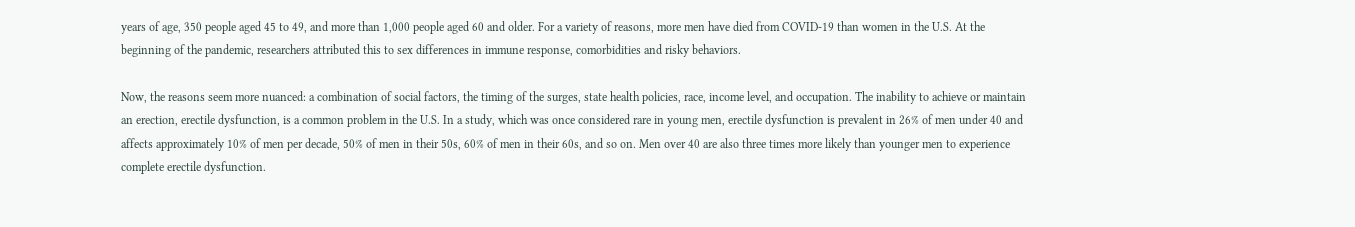years of age, 350 people aged 45 to 49, and more than 1,000 people aged 60 and older. For a variety of reasons, more men have died from COVID-19 than women in the U.S. At the beginning of the pandemic, researchers attributed this to sex differences in immune response, comorbidities and risky behaviors.

Now, the reasons seem more nuanced: a combination of social factors, the timing of the surges, state health policies, race, income level, and occupation. The inability to achieve or maintain an erection, erectile dysfunction, is a common problem in the U.S. In a study, which was once considered rare in young men, erectile dysfunction is prevalent in 26% of men under 40 and affects approximately 10% of men per decade, 50% of men in their 50s, 60% of men in their 60s, and so on. Men over 40 are also three times more likely than younger men to experience complete erectile dysfunction.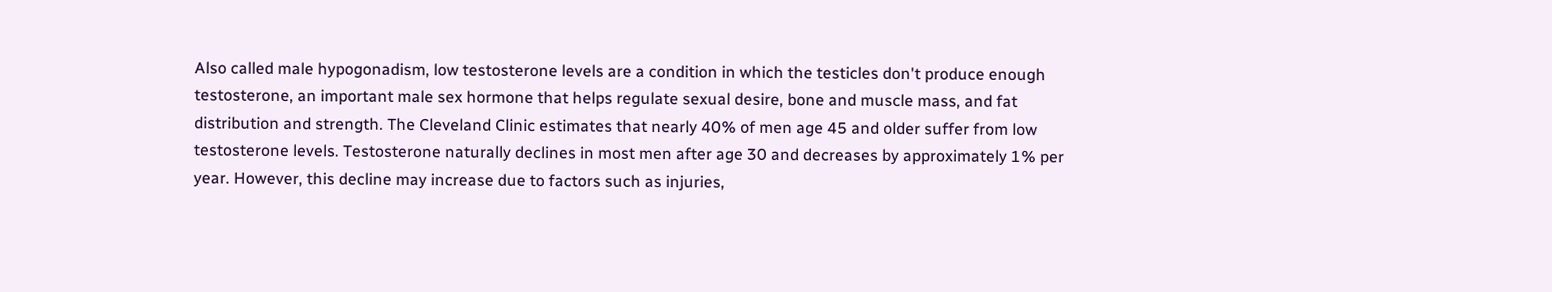Also called male hypogonadism, low testosterone levels are a condition in which the testicles don't produce enough testosterone, an important male sex hormone that helps regulate sexual desire, bone and muscle mass, and fat distribution and strength. The Cleveland Clinic estimates that nearly 40% of men age 45 and older suffer from low testosterone levels. Testosterone naturally declines in most men after age 30 and decreases by approximately 1% per year. However, this decline may increase due to factors such as injuries,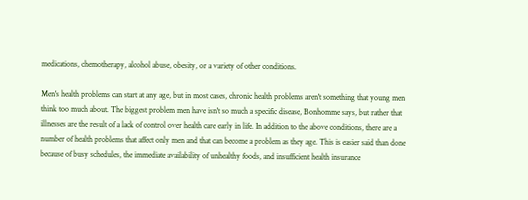medications, chemotherapy, alcohol abuse, obesity, or a variety of other conditions.

Men's health problems can start at any age, but in most cases, chronic health problems aren't something that young men think too much about. The biggest problem men have isn't so much a specific disease, Bonhomme says, but rather that illnesses are the result of a lack of control over health care early in life. In addition to the above conditions, there are a number of health problems that affect only men and that can become a problem as they age. This is easier said than done because of busy schedules, the immediate availability of unhealthy foods, and insufficient health insurance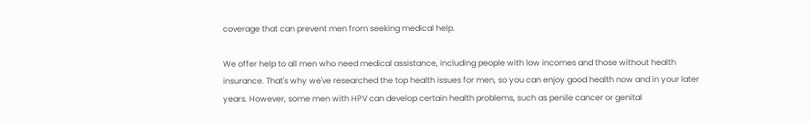coverage that can prevent men from seeking medical help.

We offer help to all men who need medical assistance, including people with low incomes and those without health insurance. That's why we've researched the top health issues for men, so you can enjoy good health now and in your later years. However, some men with HPV can develop certain health problems, such as penile cancer or genital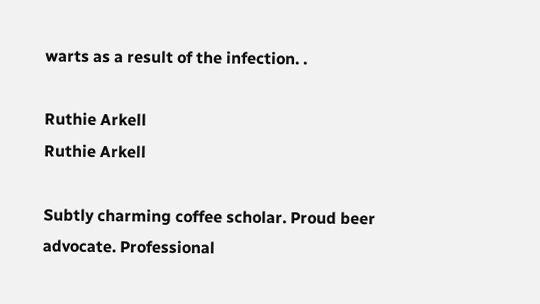warts as a result of the infection. .

Ruthie Arkell
Ruthie Arkell

Subtly charming coffee scholar. Proud beer advocate. Professional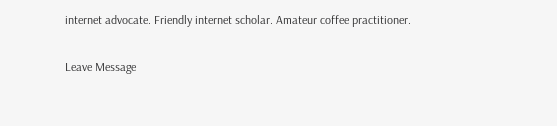internet advocate. Friendly internet scholar. Amateur coffee practitioner.

Leave Message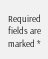Required fields are marked *